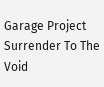Garage Project Surrender To The Void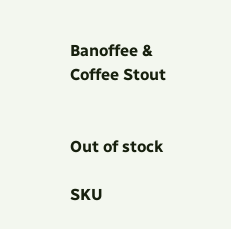Banoffee & Coffee Stout


Out of stock

SKU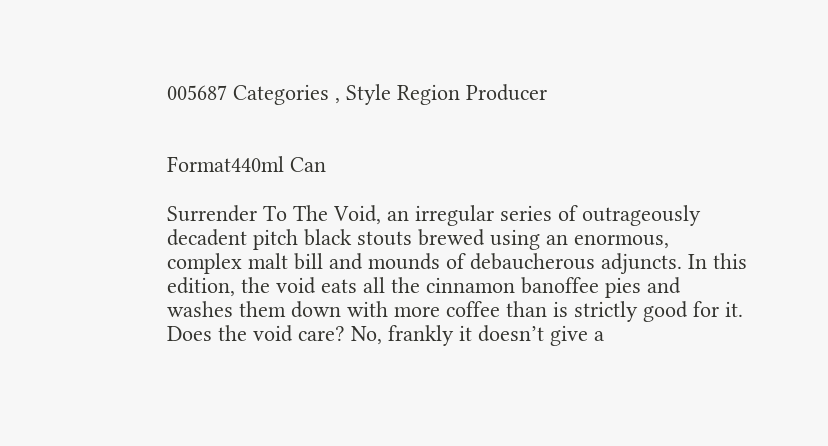005687 Categories , Style Region Producer


Format440ml Can

Surrender To The Void, an irregular series of outrageously decadent pitch black stouts brewed using an enormous, complex malt bill and mounds of debaucherous adjuncts. In this edition, the void eats all the cinnamon banoffee pies and washes them down with more coffee than is strictly good for it. Does the void care? No, frankly it doesn’t give a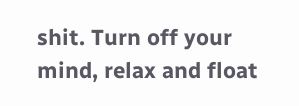shit. Turn off your mind, relax and float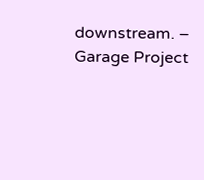downstream. – Garage Project